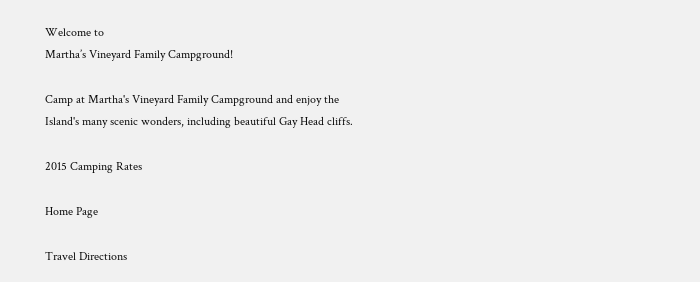Welcome to
Martha’s Vineyard Family Campground!

Camp at Martha's Vineyard Family Campground and enjoy the Island's many scenic wonders, including beautiful Gay Head cliffs.

2015 Camping Rates

Home Page

Travel Directions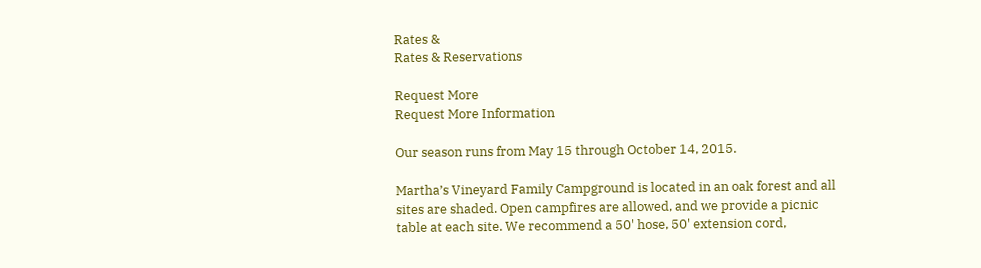Rates &
Rates & Reservations

Request More
Request More Information

Our season runs from May 15 through October 14, 2015.

Martha’s Vineyard Family Campground is located in an oak forest and all sites are shaded. Open campfires are allowed, and we provide a picnic table at each site. We recommend a 50' hose, 50' extension cord,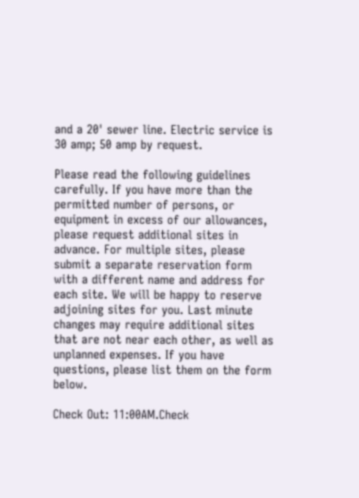and a 20' sewer line. Electric service is 30 amp; 50 amp by request.

Please read the following guidelines carefully. If you have more than the permitted number of persons, or equipment in excess of our allowances, please request additional sites in advance. For multiple sites, please submit a separate reservation form with a different name and address for each site. We will be happy to reserve adjoining sites for you. Last minute changes may require additional sites that are not near each other, as well as unplanned expenses. If you have questions, please list them on the form below.

Check Out: 11:00AM.Check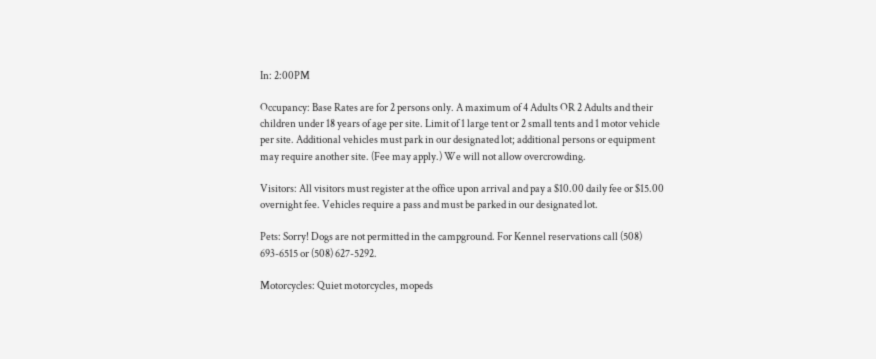In: 2:00PM

Occupancy: Base Rates are for 2 persons only. A maximum of 4 Adults OR 2 Adults and their children under 18 years of age per site. Limit of 1 large tent or 2 small tents and 1 motor vehicle per site. Additional vehicles must park in our designated lot; additional persons or equipment may require another site. (Fee may apply.) We will not allow overcrowding.

Visitors: All visitors must register at the office upon arrival and pay a $10.00 daily fee or $15.00 overnight fee. Vehicles require a pass and must be parked in our designated lot.

Pets: Sorry! Dogs are not permitted in the campground. For Kennel reservations call (508) 693-6515 or (508) 627-5292.

Motorcycles: Quiet motorcycles, mopeds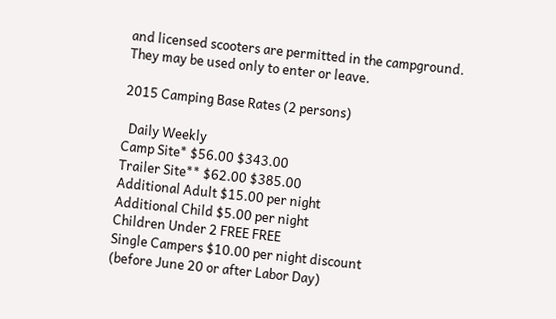and licensed scooters are permitted in the campground. They may be used only to enter or leave.

2015 Camping Base Rates (2 persons)

  Daily Weekly
Camp Site* $56.00 $343.00
Trailer Site** $62.00 $385.00
Additional Adult $15.00 per night
Additional Child $5.00 per night
Children Under 2 FREE FREE
Single Campers $10.00 per night discount
(before June 20 or after Labor Day)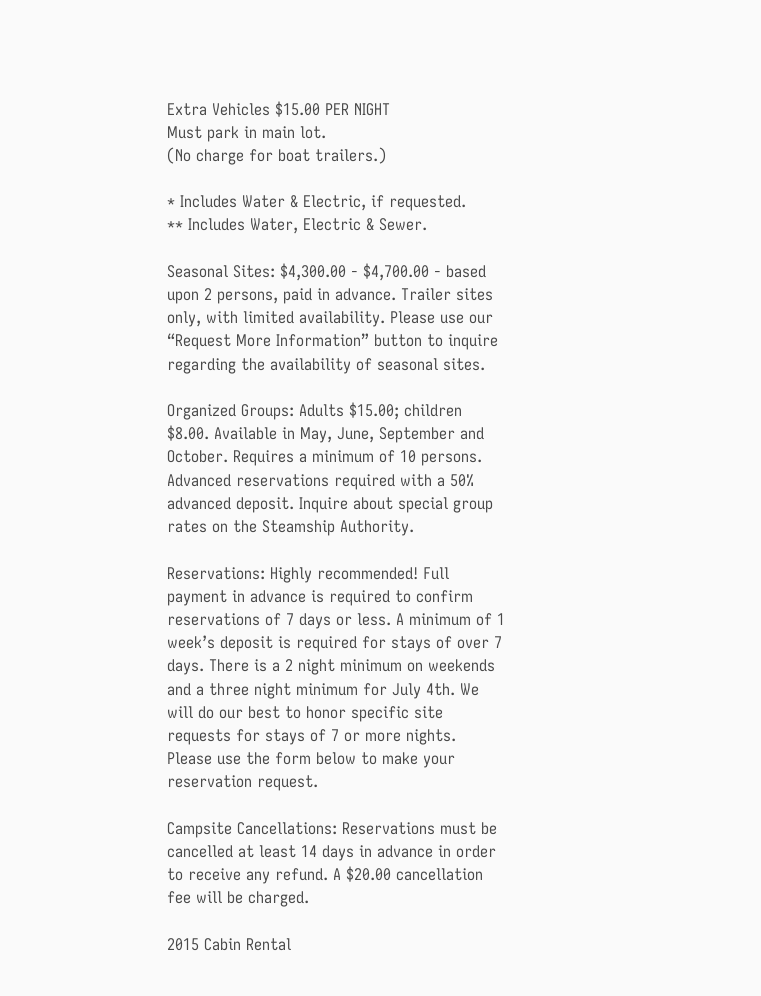Extra Vehicles $15.00 PER NIGHT
Must park in main lot.
(No charge for boat trailers.)

* Includes Water & Electric, if requested.
** Includes Water, Electric & Sewer.

Seasonal Sites: $4,300.00 - $4,700.00 - based upon 2 persons, paid in advance. Trailer sites only, with limited availability. Please use our “Request More Information” button to inquire regarding the availability of seasonal sites.

Organized Groups: Adults $15.00; children $8.00. Available in May, June, September and October. Requires a minimum of 10 persons. Advanced reservations required with a 50% advanced deposit. Inquire about special group rates on the Steamship Authority.

Reservations: Highly recommended! Full payment in advance is required to confirm reservations of 7 days or less. A minimum of 1 week’s deposit is required for stays of over 7 days. There is a 2 night minimum on weekends and a three night minimum for July 4th. We will do our best to honor specific site requests for stays of 7 or more nights. Please use the form below to make your reservation request.

Campsite Cancellations: Reservations must be cancelled at least 14 days in advance in order to receive any refund. A $20.00 cancellation fee will be charged.

2015 Cabin Rental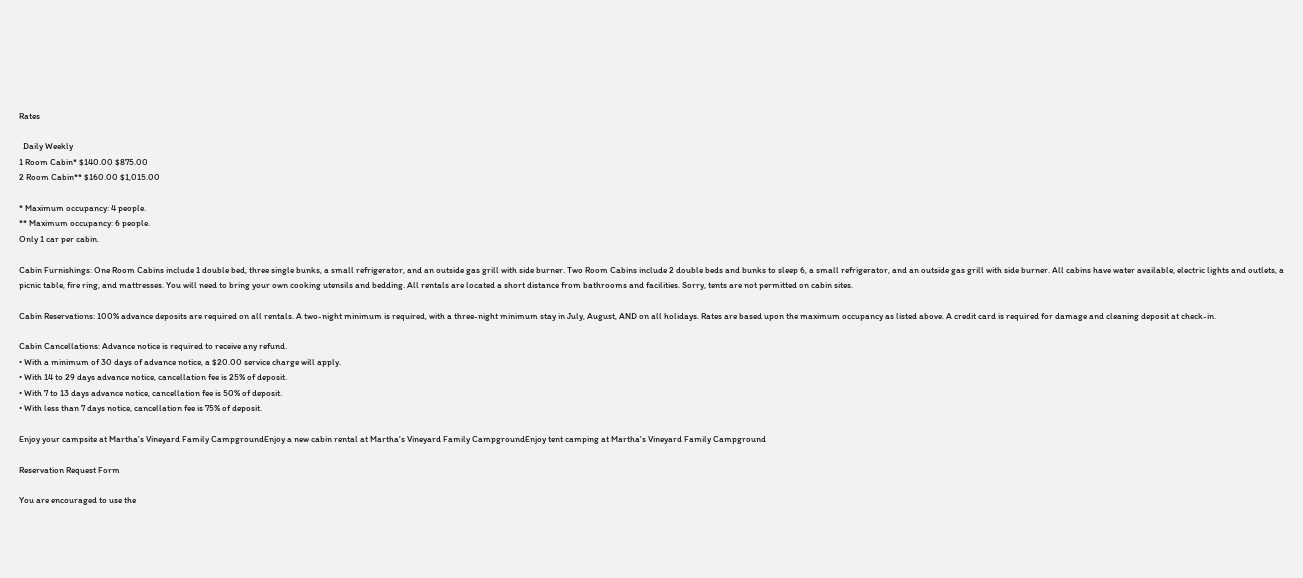Rates

  Daily Weekly
1 Room Cabin* $140.00 $875.00
2 Room Cabin** $160.00 $1,015.00

* Maximum occupancy: 4 people.
** Maximum occupancy: 6 people.
Only 1 car per cabin.

Cabin Furnishings: One Room Cabins include 1 double bed, three single bunks, a small refrigerator, and an outside gas grill with side burner. Two Room Cabins include 2 double beds and bunks to sleep 6, a small refrigerator, and an outside gas grill with side burner. All cabins have water available, electric lights and outlets, a picnic table, fire ring, and mattresses. You will need to bring your own cooking utensils and bedding. All rentals are located a short distance from bathrooms and facilities. Sorry, tents are not permitted on cabin sites.

Cabin Reservations: 100% advance deposits are required on all rentals. A two-night minimum is required, with a three-night minimum stay in July, August, AND on all holidays. Rates are based upon the maximum occupancy as listed above. A credit card is required for damage and cleaning deposit at check-in.

Cabin Cancellations: Advance notice is required to receive any refund.
• With a minimum of 30 days of advance notice, a $20.00 service charge will apply.
• With 14 to 29 days advance notice, cancellation fee is 25% of deposit.
• With 7 to 13 days advance notice, cancellation fee is 50% of deposit.
• With less than 7 days notice, cancellation fee is 75% of deposit.

Enjoy your campsite at Martha's Vineyard Family CampgroundEnjoy a new cabin rental at Martha's Vineyard Family CampgroundEnjoy tent camping at Martha's Vineyard Family Campground

Reservation Request Form

You are encouraged to use the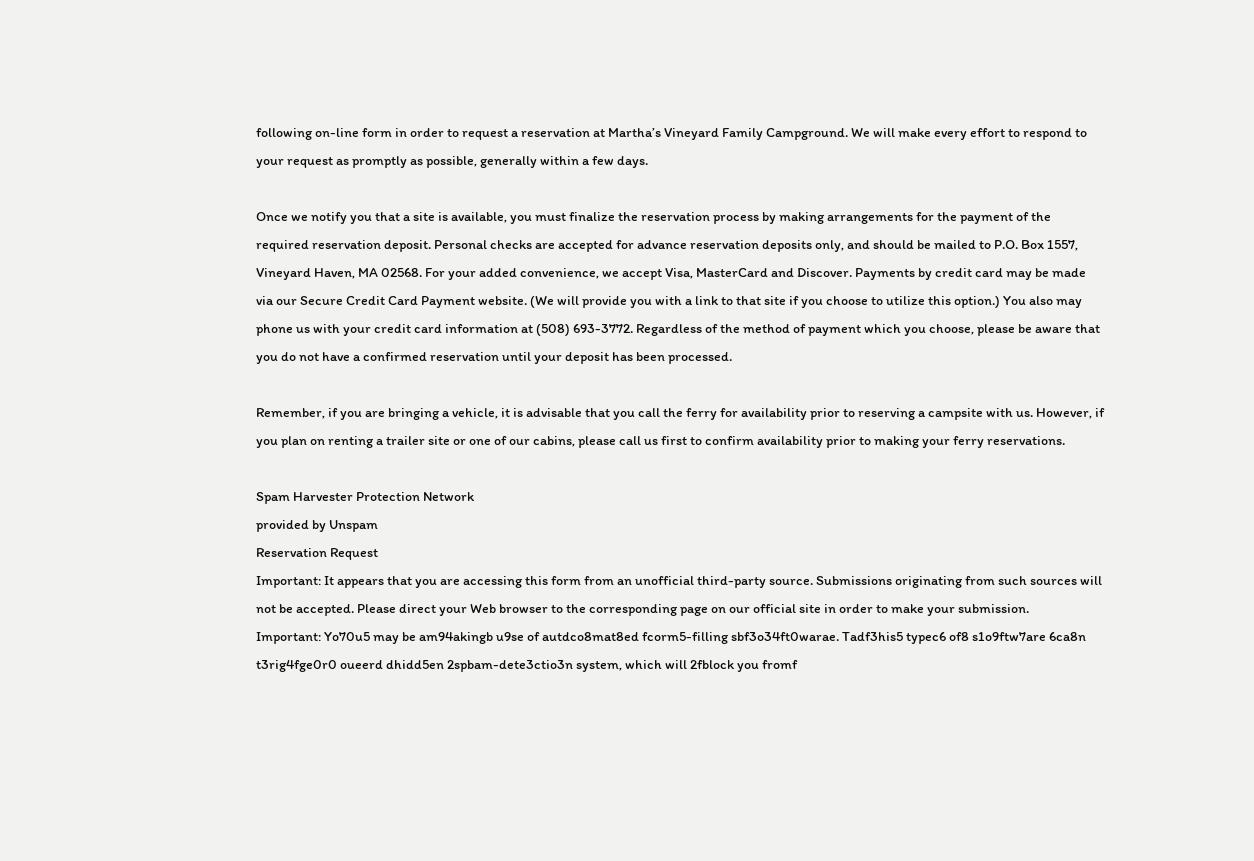following on-line form in order to request a reservation at Martha’s Vineyard Family Campground. We will make every effort to respond to your request as promptly as possible, generally within a few days.

Once we notify you that a site is available, you must finalize the reservation process by making arrangements for the payment of the required reservation deposit. Personal checks are accepted for advance reservation deposits only, and should be mailed to P.O. Box 1557, Vineyard Haven, MA 02568. For your added convenience, we accept Visa, MasterCard and Discover. Payments by credit card may be made via our Secure Credit Card Payment website. (We will provide you with a link to that site if you choose to utilize this option.) You also may phone us with your credit card information at (508) 693-3772. Regardless of the method of payment which you choose, please be aware that you do not have a confirmed reservation until your deposit has been processed.

Remember, if you are bringing a vehicle, it is advisable that you call the ferry for availability prior to reserving a campsite with us. However, if you plan on renting a trailer site or one of our cabins, please call us first to confirm availability prior to making your ferry reservations.

Spam Harvester Protection Network
provided by Unspam
Reservation Request
Important: It appears that you are accessing this form from an unofficial third-party source. Submissions originating from such sources will not be accepted. Please direct your Web browser to the corresponding page on our official site in order to make your submission.
Important: Yo70u5 may be am94akingb u9se of autdco8mat8ed fcorm5-filling sbf3o34ft0warae. Tadf3his5 typec6 of8 s1o9ftw7are 6ca8n t3rig4fge0r0 oueerd dhidd5en 2spbam-dete3ctio3n system, which will 2fblock you fromf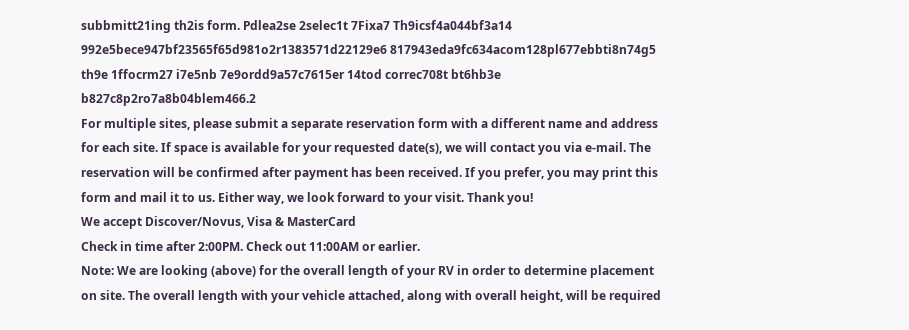subbmitt21ing th2is form. Pdlea2se 2selec1t 7Fixa7 Th9icsf4a044bf3a14 992e5bece947bf23565f65d981o2r1383571d22129e6 817943eda9fc634acom128pl677ebbti8n74g5 th9e 1ffocrm27 i7e5nb 7e9ordd9a57c7615er 14tod correc708t bt6hb3e b827c8p2ro7a8b04blem466.2
For multiple sites, please submit a separate reservation form with a different name and address for each site. If space is available for your requested date(s), we will contact you via e-mail. The reservation will be confirmed after payment has been received. If you prefer, you may print this form and mail it to us. Either way, we look forward to your visit. Thank you!
We accept Discover/Novus, Visa & MasterCard
Check in time after 2:00PM. Check out 11:00AM or earlier.
Note: We are looking (above) for the overall length of your RV in order to determine placement on site. The overall length with your vehicle attached, along with overall height, will be required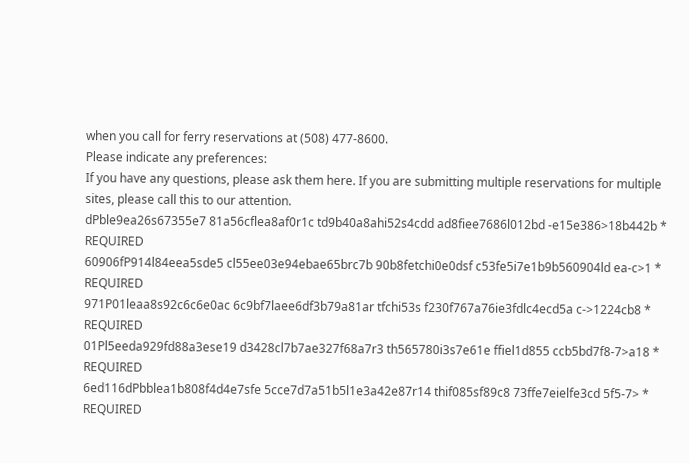when you call for ferry reservations at (508) 477-8600.
Please indicate any preferences:
If you have any questions, please ask them here. If you are submitting multiple reservations for multiple sites, please call this to our attention.
dPble9ea26s67355e7 81a56cflea8af0r1c td9b40a8ahi52s4cdd ad8fiee7686l012bd -e15e386>18b442b * REQUIRED
60906fP914l84eea5sde5 cl55ee03e94ebae65brc7b 90b8fetchi0e0dsf c53fe5i7e1b9b560904ld ea-c>1 * REQUIRED
971P01leaa8s92c6c6e0ac 6c9bf7laee6df3b79a81ar tfchi53s f230f767a76ie3fdlc4ecd5a c->1224cb8 * REQUIRED
01Pl5eeda929fd88a3ese19 d3428cl7b7ae327f68a7r3 th565780i3s7e61e ffiel1d855 ccb5bd7f8-7>a18 * REQUIRED
6ed116dPbblea1b808f4d4e7sfe 5cce7d7a51b5l1e3a42e87r14 thif085sf89c8 73ffe7eielfe3cd 5f5-7> * REQUIRED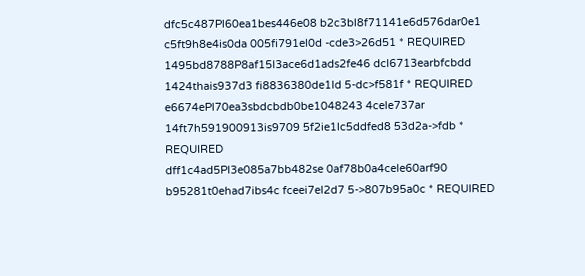dfc5c487Pl60ea1bes446e08 b2c3bl8f71141e6d576dar0e1 c5ft9h8e4is0da 005fi791el0d -cde3>26d51 * REQUIRED
1495bd8788P8af15l3ace6d1ads2fe46 dcl6713earbfcbdd 1424thais937d3 fi8836380de1ld 5-dc>f581f * REQUIRED
e6674ePl70ea3sbdcbdb0be1048243 4cele737ar 14ft7h591900913is9709 5f2ie1lc5ddfed8 53d2a->fdb * REQUIRED
dff1c4ad5Pl3e085a7bb482se 0af78b0a4cele60arf90 b95281t0ehad7ibs4c fceei7el2d7 5->807b95a0c * REQUIRED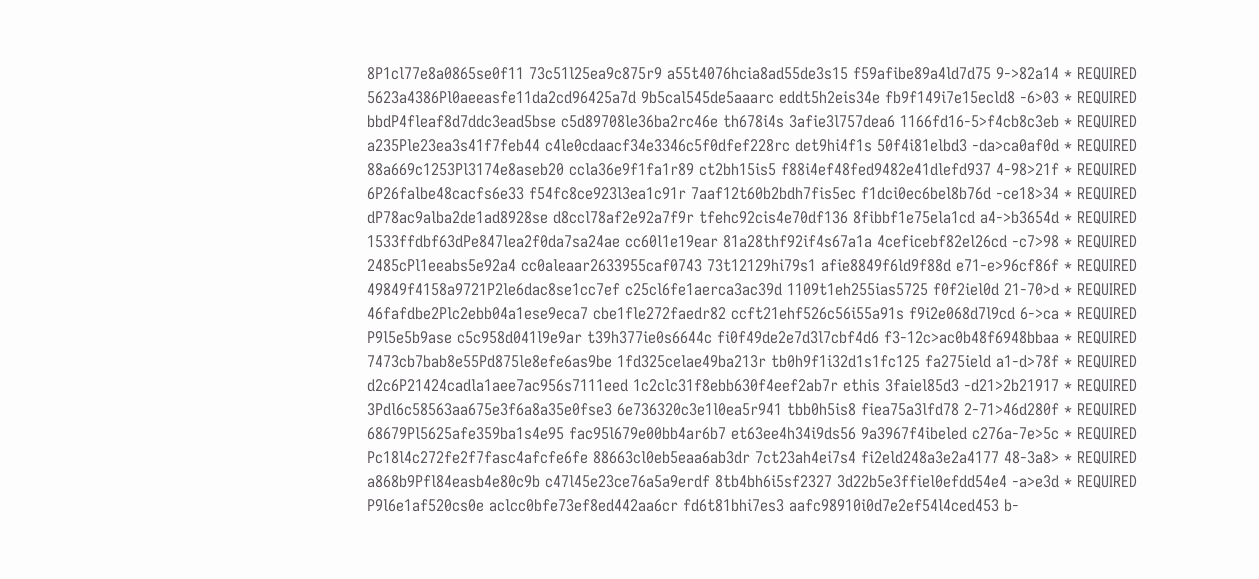8P1cl77e8a0865se0f11 73c51l25ea9c875r9 a55t4076hcia8ad55de3s15 f59afibe89a4ld7d75 9->82a14 * REQUIRED
5623a4386Pl0aeeasfe11da2cd96425a7d 9b5cal545de5aaarc eddt5h2eis34e fb9f149i7e15ecld8 -6>03 * REQUIRED
bbdP4fleaf8d7ddc3ead5bse c5d89708le36ba2rc46e th678i4s 3afie3l757dea6 1166fd16-5>f4cb8c3eb * REQUIRED
a235Ple23ea3s41f7feb44 c4le0cdaacf34e3346c5f0dfef228rc det9hi4f1s 50f4i81elbd3 -da>ca0af0d * REQUIRED
88a669c1253Pl3174e8aseb20 ccla36e9f1fa1r89 ct2bh15is5 f88i4ef48fed9482e41dlefd937 4-98>21f * REQUIRED
6P26falbe48cacfs6e33 f54fc8ce923l3ea1c91r 7aaf12t60b2bdh7fis5ec f1dci0ec6bel8b76d -ce18>34 * REQUIRED
dP78ac9alba2de1ad8928se d8ccl78af2e92a7f9r tfehc92cis4e70df136 8fibbf1e75ela1cd a4->b3654d * REQUIRED
1533ffdbf63dPe847lea2f0da7sa24ae cc60l1e19ear 81a28thf92if4s67a1a 4ceficebf82el26cd -c7>98 * REQUIRED
2485cPl1eeabs5e92a4 cc0aleaar2633955caf0743 73t12129hi79s1 afie8849f6ld9f88d e71-e>96cf86f * REQUIRED
49849f4158a9721P2le6dac8se1cc7ef c25cl6fe1aerca3ac39d 1109t1eh255ias5725 f0f2iel0d 21-70>d * REQUIRED
46fafdbe2Plc2ebb04a1ese9eca7 cbe1fle272faedr82 ccft21ehf526c56i55a91s f9i2e068d7l9cd 6->ca * REQUIRED
P9l5e5b9ase c5c958d041l9e9ar t39h377ie0s6644c fi0f49de2e7d3l7cbf4d6 f3-12c>ac0b48f6948bbaa * REQUIRED
7473cb7bab8e55Pd875le8efe6as9be 1fd325celae49ba213r tb0h9f1i32d1s1fc125 fa275ield a1-d>78f * REQUIRED
d2c6P21424cadla1aee7ac956s7111eed 1c2clc31f8ebb630f4eef2ab7r ethis 3faiel85d3 -d21>2b21917 * REQUIRED
3Pdl6c58563aa675e3f6a8a35e0fse3 6e736320c3e1l0ea5r941 tbb0h5is8 fiea75a3lfd78 2-71>46d280f * REQUIRED
68679Pl5625afe359ba1s4e95 fac95l679e00bb4ar6b7 et63ee4h34i9ds56 9a3967f4ibeled c276a-7e>5c * REQUIRED
Pc18l4c272fe2f7fasc4afcfe6fe 88663cl0eb5eaa6ab3dr 7ct23ah4ei7s4 fi2eld248a3e2a4177 48-3a8> * REQUIRED
a868b9Pfl84easb4e80c9b c47l45e23ce76a5a9erdf 8tb4bh6i5sf2327 3d22b5e3ffiel0efdd54e4 -a>e3d * REQUIRED
P9l6e1af520cs0e aclcc0bfe73ef8ed442aa6cr fd6t81bhi7es3 aafc98910i0d7e2ef54l4ced453 b-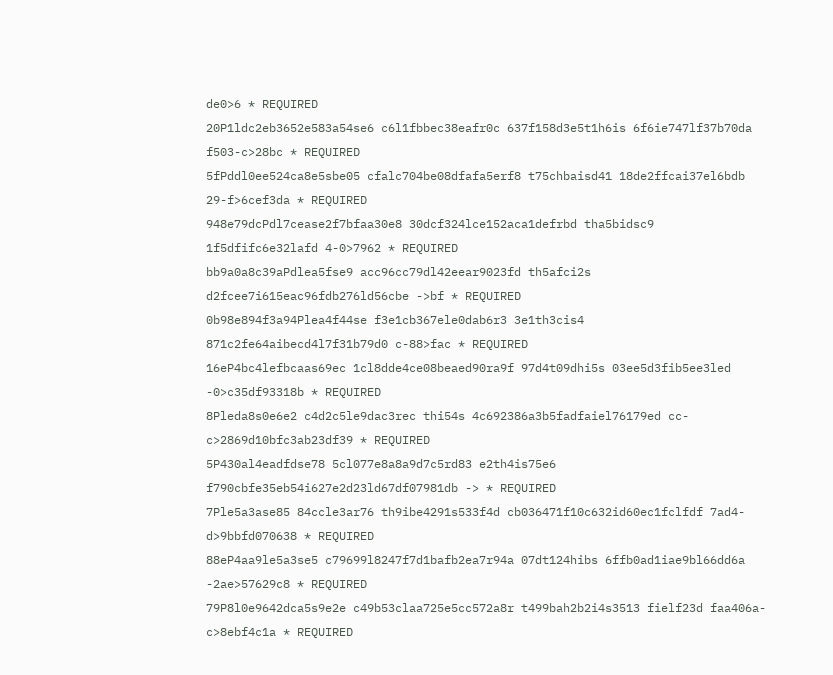de0>6 * REQUIRED
20P1ldc2eb3652e583a54se6 c6l1fbbec38eafr0c 637f158d3e5t1h6is 6f6ie747lf37b70da f503-c>28bc * REQUIRED
5fPddl0ee524ca8e5sbe05 cfalc704be08dfafa5erf8 t75chbaisd41 18de2ffcai37el6bdb 29-f>6cef3da * REQUIRED
948e79dcPdl7cease2f7bfaa30e8 30dcf324lce152aca1defrbd tha5bidsc9 1f5dfifc6e32lafd 4-0>7962 * REQUIRED
bb9a0a8c39aPdlea5fse9 acc96cc79dl42eear9023fd th5afci2s d2fcee7i615eac96fdb276ld56cbe ->bf * REQUIRED
0b98e894f3a94Plea4f44se f3e1cb367ele0dab6r3 3e1th3cis4 871c2fe64aibecd4l7f31b79d0 c-88>fac * REQUIRED
16eP4bc4lefbcaas69ec 1cl8dde4ce08beaed90ra9f 97d4t09dhi5s 03ee5d3fib5ee3led -0>c35df93318b * REQUIRED
8Pleda8s0e6e2 c4d2c5le9dac3rec thi54s 4c692386a3b5fadfaiel76179ed cc-c>2869d10bfc3ab23df39 * REQUIRED
5P430al4eadfdse78 5cl077e8a8a9d7c5rd83 e2th4is75e6 f790cbfe35eb54i627e2d23ld67df07981db -> * REQUIRED
7Ple5a3ase85 84ccle3ar76 th9ibe4291s533f4d cb036471f10c632id60ec1fclfdf 7ad4-d>9bbfd070638 * REQUIRED
88eP4aa9le5a3se5 c79699l8247f7d1bafb2ea7r94a 07dt124hibs 6ffb0ad1iae9bl66dd6a -2ae>57629c8 * REQUIRED
79P8l0e9642dca5s9e2e c49b53claa725e5cc572a8r t499bah2b2i4s3513 fielf23d faa406a-c>8ebf4c1a * REQUIRED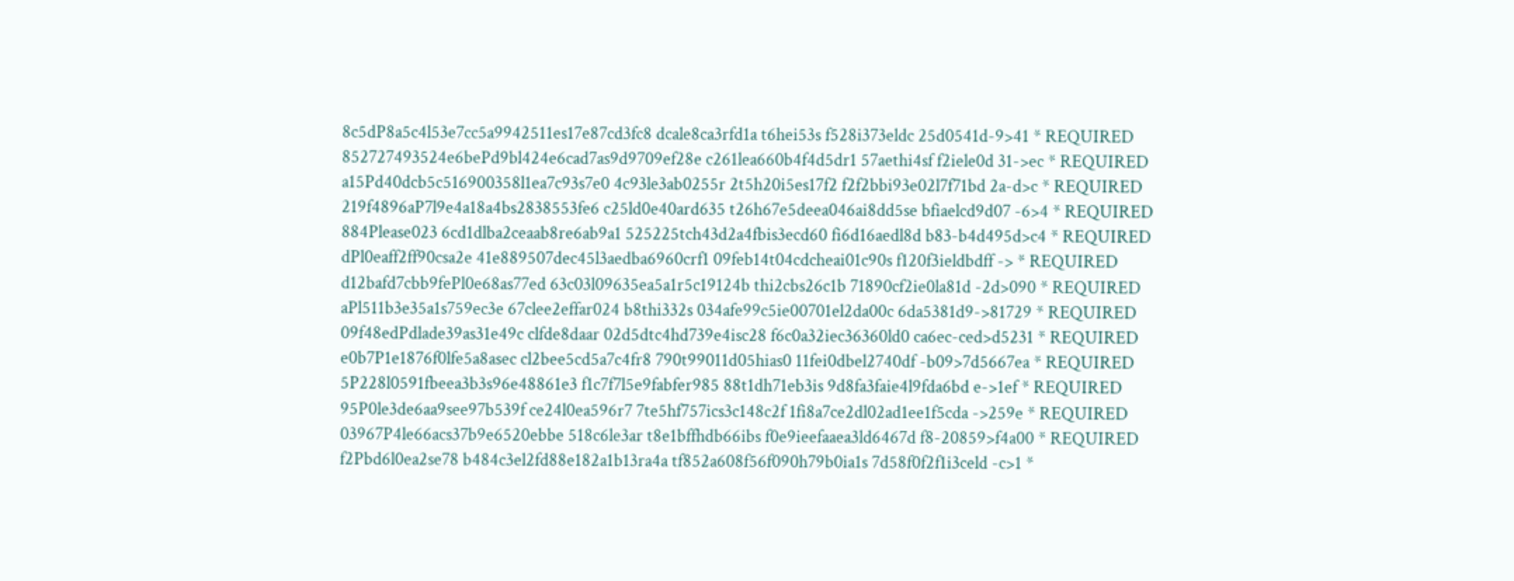8c5dP8a5c4l53e7cc5a9942511es17e87cd3fc8 dcale8ca3rfd1a t6hei53s f528i373eldc 25d0541d-9>41 * REQUIRED
852727493524e6bePd9bl424e6cad7as9d9709ef28e c261lea660b4f4d5dr1 57aethi4sf f2iele0d 31->ec * REQUIRED
a15Pd40dcb5c516900358l1ea7c93s7e0 4c93le3ab0255r 2t5h20i5es17f2 f2f2bbi93e02l7f71bd 2a-d>c * REQUIRED
219f4896aP7l9e4a18a4bs2838553fe6 c25ld0e40ard635 t26h67e5deea046ai8dd5se bfiaelcd9d07 -6>4 * REQUIRED
884Please023 6cd1dlba2ceaab8re6ab9a1 525225tch43d2a4fbis3ecd60 fi6d16aedl8d b83-b4d495d>c4 * REQUIRED
dPl0eaff2ff90csa2e 41e889507dec45l3aedba6960crf1 09feb14t04cdcheai01c90s f120f3ieldbdff -> * REQUIRED
d12bafd7cbb9fePl0e68as77ed 63c03l09635ea5a1r5c19124b thi2cbs26c1b 71890cf2ie0la81d -2d>090 * REQUIRED
aPl511b3e35a1s759ec3e 67clee2effar024 b8thi332s 034afe99c5ie00701el2da00c 6da5381d9->81729 * REQUIRED
09f48edPdlade39as31e49c clfde8daar 02d5dtc4hd739e4isc28 f6c0a32iec36360ld0 ca6ec-ced>d5231 * REQUIRED
e0b7P1e1876f0lfe5a8asec cl2bee5cd5a7c4fr8 790t99011d05hias0 11fei0dbel2740df -b09>7d5667ea * REQUIRED
5P228l0591fbeea3b3s96e48861e3 f1c7f7l5e9fabfer985 88t1dh71eb3is 9d8fa3faie4l9fda6bd e->1ef * REQUIRED
95P0le3de6aa9see97b539f ce24l0ea596r7 7te5hf757ics3c148c2f 1fi8a7ce2dl02ad1ee1f5cda ->259e * REQUIRED
03967P4le66acs37b9e6520ebbe 518c6le3ar t8e1bffhdb66ibs f0e9ieefaaea3ld6467d f8-20859>f4a00 * REQUIRED
f2Pbd6l0ea2se78 b484c3el2fd88e182a1b13ra4a tf852a608f56f090h79b0ia1s 7d58f0f2f1i3celd -c>1 *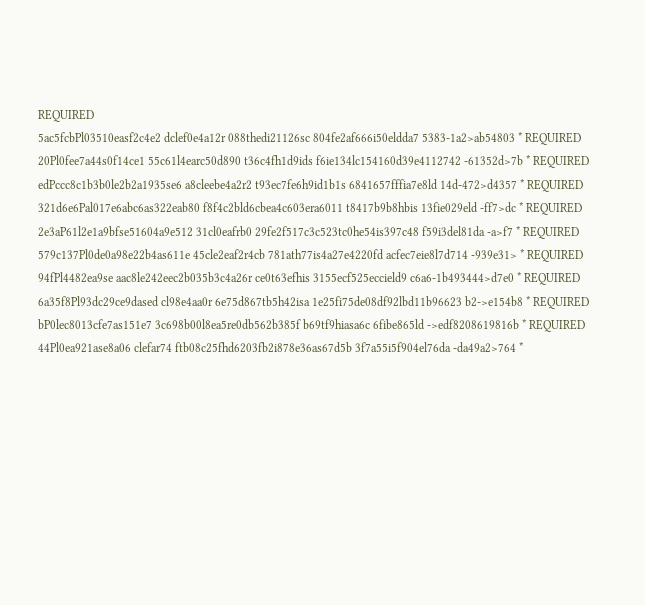REQUIRED
5ac5fcbPl03510easf2c4e2 dclef0e4a12r 088thedi21126sc 804fe2af666i50eldda7 5383-1a2>ab54803 * REQUIRED
20Pl0fee7a44s0f14ce1 55c61l4earc50d890 t36c4fh1d9ids f6ie134lc154160d39e4112742 -61352d>7b * REQUIRED
edPccc8c1b3b0le2b2a1935se6 a8cleebe4a2r2 t93ec7fe6h9id1b1s 6841657fffia7e8ld 14d-472>d4357 * REQUIRED
321d6e6Pal017e6abc6as322eab80 f8f4c2bld6cbea4c603era6011 t8417b9b8hbis 13fie029eld -ff7>dc * REQUIRED
2e3aP61l2e1a9bfse51604a9e512 31cl0eafrb0 29fe2f517c3c523tc0he54is397c48 f59i3del81da -a>f7 * REQUIRED
579c137Pl0de0a98e22b4as611e 45cle2eaf2r4cb 781ath77is4a27e4220fd acfec7eie8l7d714 -939e31> * REQUIRED
94fPl4482ea9se aac8le242eec2b035b3c4a26r ce0t63efhis 3155ecf525eccield9 c6a6-1b493444>d7e0 * REQUIRED
6a35f8Pl93dc29ce9dased cl98e4aa0r 6e75d867tb5h42isa 1e25fi75de08df92lbd11b96623 b2->e154b8 * REQUIRED
bP0lec8013cfe7as151e7 3c698b00l8ea5re0db562b385f b69tf9hiasa6c 6fibe865ld ->edf8208619816b * REQUIRED
44Pl0ea921ase8a06 clefar74 ftb08c25fhd6203fb2i878e36as67d5b 3f7a55i5f904el76da -da49a2>764 *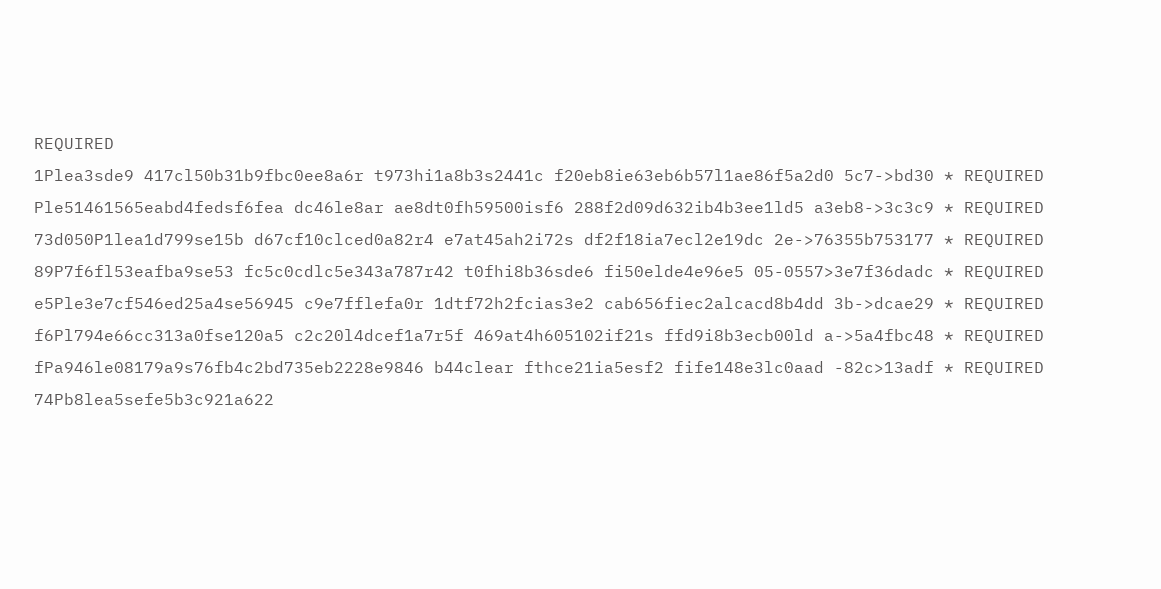REQUIRED
1Plea3sde9 417cl50b31b9fbc0ee8a6r t973hi1a8b3s2441c f20eb8ie63eb6b57l1ae86f5a2d0 5c7->bd30 * REQUIRED
Ple51461565eabd4fedsf6fea dc46le8ar ae8dt0fh59500isf6 288f2d09d632ib4b3ee1ld5 a3eb8->3c3c9 * REQUIRED
73d050P1lea1d799se15b d67cf10clced0a82r4 e7at45ah2i72s df2f18ia7ecl2e19dc 2e->76355b753177 * REQUIRED
89P7f6fl53eafba9se53 fc5c0cdlc5e343a787r42 t0fhi8b36sde6 fi50elde4e96e5 05-0557>3e7f36dadc * REQUIRED
e5Ple3e7cf546ed25a4se56945 c9e7fflefa0r 1dtf72h2fcias3e2 cab656fiec2alcacd8b4dd 3b->dcae29 * REQUIRED
f6Pl794e66cc313a0fse120a5 c2c20l4dcef1a7r5f 469at4h605102if21s ffd9i8b3ecb00ld a->5a4fbc48 * REQUIRED
fPa946le08179a9s76fb4c2bd735eb2228e9846 b44clear fthce21ia5esf2 fife148e3lc0aad -82c>13adf * REQUIRED
74Pb8lea5sefe5b3c921a622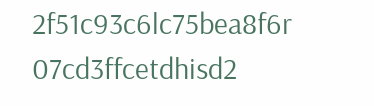2f51c93c6lc75bea8f6r 07cd3ffcetdhisd2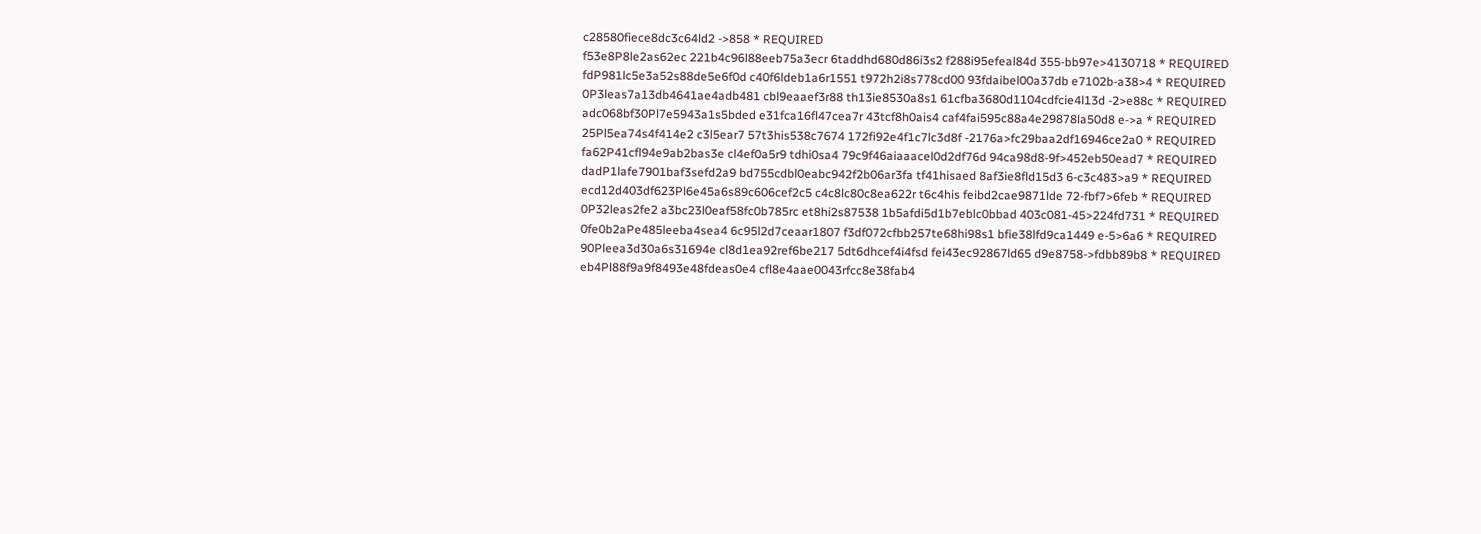c28580fiece8dc3c64ld2 ->858 * REQUIRED
f53e8P8le2as62ec 221b4c96l88eeb75a3ecr 6taddhd680d86i3s2 f288i95efeal84d 355-bb97e>4130718 * REQUIRED
fdP981lc5e3a52s88de5e6f0d c40f6ldeb1a6r1551 t972h2i8s778cd00 93fdaibel00a37db e7102b-a38>4 * REQUIRED
0P3leas7a13db4641ae4adb481 cbl9eaaef3r88 th13ie8530a8s1 61cfba3680d1104cdfcie4l13d -2>e88c * REQUIRED
adc068bf30Pl7e5943a1s5bded e31fca16fl47cea7r 43tcf8h0ais4 caf4fai595c88a4e29878la50d8 e->a * REQUIRED
25Pl5ea74s4f414e2 c3l5ear7 57t3his538c7674 172fi92e4f1c7lc3d8f -2176a>fc29baa2df16946ce2a0 * REQUIRED
fa62P41cfl94e9ab2bas3e cl4ef0a5r9 tdhi0sa4 79c9f46aiaaacel0d2df76d 94ca98d8-9f>452eb50ead7 * REQUIRED
dadP1lafe7901baf3sefd2a9 bd755cdbl0eabc942f2b06ar3fa tf41hisaed 8af3ie8fld15d3 6-c3c483>a9 * REQUIRED
ecd12d403df623Pl6e45a6s89c606cef2c5 c4c8lc80c8ea622r t6c4his feibd2cae9871lde 72-fbf7>6feb * REQUIRED
0P32leas2fe2 a3bc23l0eaf58fc0b785rc et8hi2s87538 1b5afdi5d1b7eblc0bbad 403c081-45>224fd731 * REQUIRED
0fe0b2aPe485leeba4sea4 6c95l2d7ceaar1807 f3df072cfbb257te68hi98s1 bfie38lfd9ca1449 e-5>6a6 * REQUIRED
90Pleea3d30a6s31694e cl8d1ea92ref6be217 5dt6dhcef4i4fsd fei43ec92867ld65 d9e8758->fdbb89b8 * REQUIRED
eb4Pl88f9a9f8493e48fdeas0e4 cfl8e4aae0043rfcc8e38fab4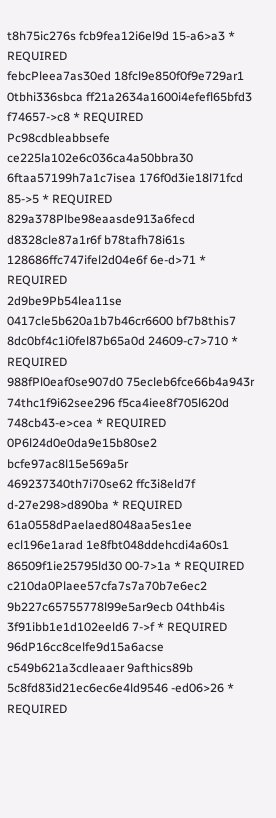t8h75ic276s fcb9fea12i6el9d 15-a6>a3 * REQUIRED
febcPleea7as30ed 18fcl9e850f0f9e729ar1 0tbhi336sbca ff21a2634a1600i4efefl65bfd3 f74657->c8 * REQUIRED
Pc98cdbleabbsefe ce225la102e6c036ca4a50bbra30 6ftaa57199h7a1c7isea 176f0d3ie18l71fcd 85->5 * REQUIRED
829a378Plbe98eaasde913a6fecd d8328cle87a1r6f b78tafh78i61s 128686ffc747ifel2d04e6f 6e-d>71 * REQUIRED
2d9be9Pb54lea11se 0417cle5b620a1b7b46cr6600 bf7b8this7 8dc0bf4c1i0fel87b65a0d 24609-c7>710 * REQUIRED
988fPl0eaf0se907d0 75ecleb6fce66b4a943r 74thc1f9i62see296 f5ca4iee8f705l620d 748cb43-e>cea * REQUIRED
0P6l24d0e0da9e15b80se2 bcfe97ac8l15e569a5r 469237340th7i70se62 ffc3i8eld7f d-27e298>d890ba * REQUIRED
61a0558dPaelaed8048aa5es1ee ecl196e1arad 1e8fbt048ddehcdi4a60s1 86509f1ie25795ld30 00-7>1a * REQUIRED
c210da0Plaee57cfa7s7a70b7e6ec2 9b227c65755778l99e5ar9ecb 04thb4is 3f91ibb1e1d102eeld6 7->f * REQUIRED
96dP16cc8celfe9d15a6acse c549b621a3cdleaaer 9afthics89b 5c8fd83id21ec6ec6e4ld9546 -ed06>26 * REQUIRED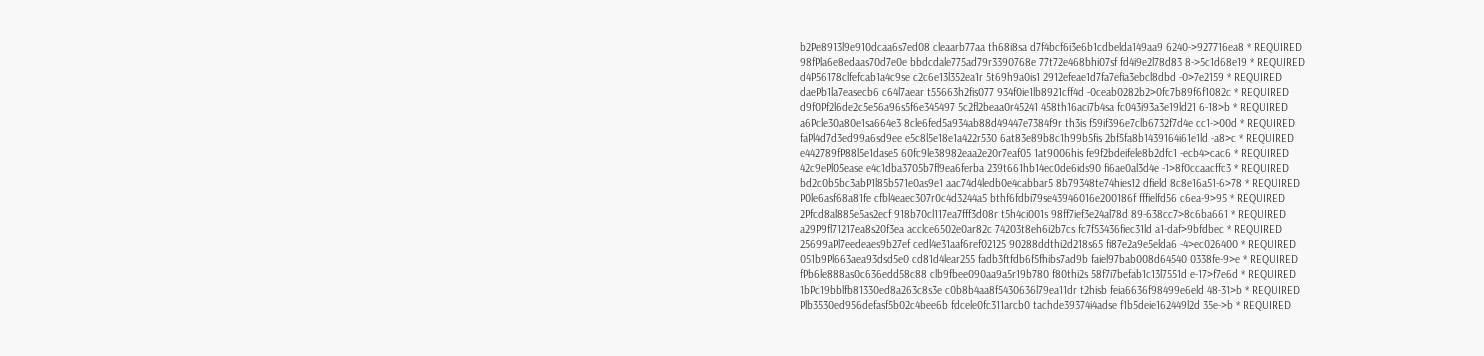b2Pe8913l9e910dcaa6s7ed08 cleaarb77aa th68i8sa d7f4bcf6i3e6b1cdbelda149aa9 6240->927716ea8 * REQUIRED
98fPla6e8edaas70d7e0e bbdcdale775ad79r3390768e 77t72e468bhi07sf fd4i9e2l78d83 8->5c1d68e19 * REQUIRED
d4P56178clfefcab1a4c9se c2c6e13l352ea1r 5t69h9a0is1 2912efeae1d7fa7efia3ebcl8dbd -0>7e2159 * REQUIRED
daePb1la7easecb6 c64l7aear t55663h2fis077 934f0ie1lb8921cff4d -0ceab0282b2>0fc7b89f6f1082c * REQUIRED
d9f0Pf2l6de2c5e56a96s5f6e345497 5c2fl2beaa0r45241 458th16aci7b4sa fc043i93a3e19ld21 6-18>b * REQUIRED
a6Pcle30a80e1sa664e3 8cle6fed5a934ab88d49447e7384f9r th3is f59if396e7clb6732f7d4e cc1->00d * REQUIRED
faPl4d7d3ed99a6sd9ee e5c8l5e18e1a422r530 6at83e89b8c1h99b5fis 2bf5fa8b1439164i61e1ld -a8>c * REQUIRED
e442789fP88l5e1dase5 60fc9le38982eaa2e20r7eaf05 1at9006his fe9f2bdeifele8b2dfc1 -ecb4>cac6 * REQUIRED
42c9ePl05ease e4c1dba3705b7fl9ea6ferba 239t661hb14ec0de6ids90 fi6ae0al3d4e -1>8f0ccaacffc3 * REQUIRED
bd2c0b5bc3abP1l85b571e0as9e1 aac74d4ledb0e4cabbar5 8b79348te74hies12 dfield 8c8e16a51-6>78 * REQUIRED
P0le6asf68a81fe cfbl4eaec307r0c4d3244a5 bthf6fdbi79se43946016e200186f fffielfd56 c6ea-9>95 * REQUIRED
2Pfcd8al885e5as2ecf 918b70cl117ea7fff3d08r t5h4ci001s 98ff7ief3e24al78d 89-638cc7>8c6ba661 * REQUIRED
a29P9fl71217ea8s20f3ea acclce6502e0ar82c 74203t8eh6i2b7cs fc7f53436fiec31ld a1-daf>9bfdbec * REQUIRED
25699aPl7eedeaes9b27ef cedl4e31aaf6ref02125 90288ddthi2d218s65 fi87e2a9e5elda6 -4>ec026400 * REQUIRED
051b9Pl663aea93dsd5e0 cd81d4lear255 fadb3ftfdb6f5fhibs7ad9b faiel97bab008d64540 0338fe-9>e * REQUIRED
fPb6le888as0c636edd58c88 clb9fbee090aa9a5r19b780 f80thi2s 58f7i7befab1c13l7551d e-17>f7e6d * REQUIRED
1bPc19bblfb81330ed8a263c8s3e c0b8b4aa8f5430636l79ea11dr t2hisb feia6636f98499e6eld 48-31>b * REQUIRED
Plb3530ed956defasf5b02c4bee6b fdcele0fc311arcb0 tachde39374i4adse f1b5deie162449l2d 35e->b * REQUIRED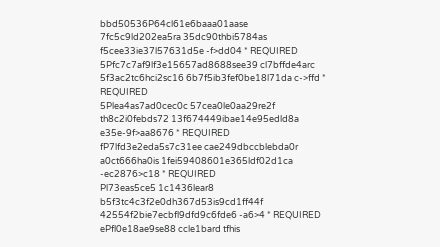bbd50536P64cl61e6baaa01aase 7fc5c9ld202ea5ra 35dc90thbi5784as f5cee33ie37l57631d5e -f>dd04 * REQUIRED
5Pfc7c7af9lf3e15657ad8688see39 cl7bffde4arc 5f3ac2tc6hci2sc16 6b7f5ib3fef0be18l71da c->ffd * REQUIRED
5Plea4as7ad0cec0c 57cea0le0aa29re2f th8c2i0febds72 13f674449ibae14e95edld8a e35e-9f>aa8676 * REQUIRED
fP7lfd3e2eda5s7c31ee cae249dbccblebda0r a0ct666ha0is 1fei59408601e365ldf02d1ca -ec2876>c18 * REQUIRED
Pl73eas5ce5 1c1436lear8 b5f3tc4c3f2e0dh367d53is9cd1ff44f 42554f2bie7ecbfl9dfd9c6fde6 -a6>4 * REQUIRED
ePfl0e18ae9se88 ccle1bard tfhis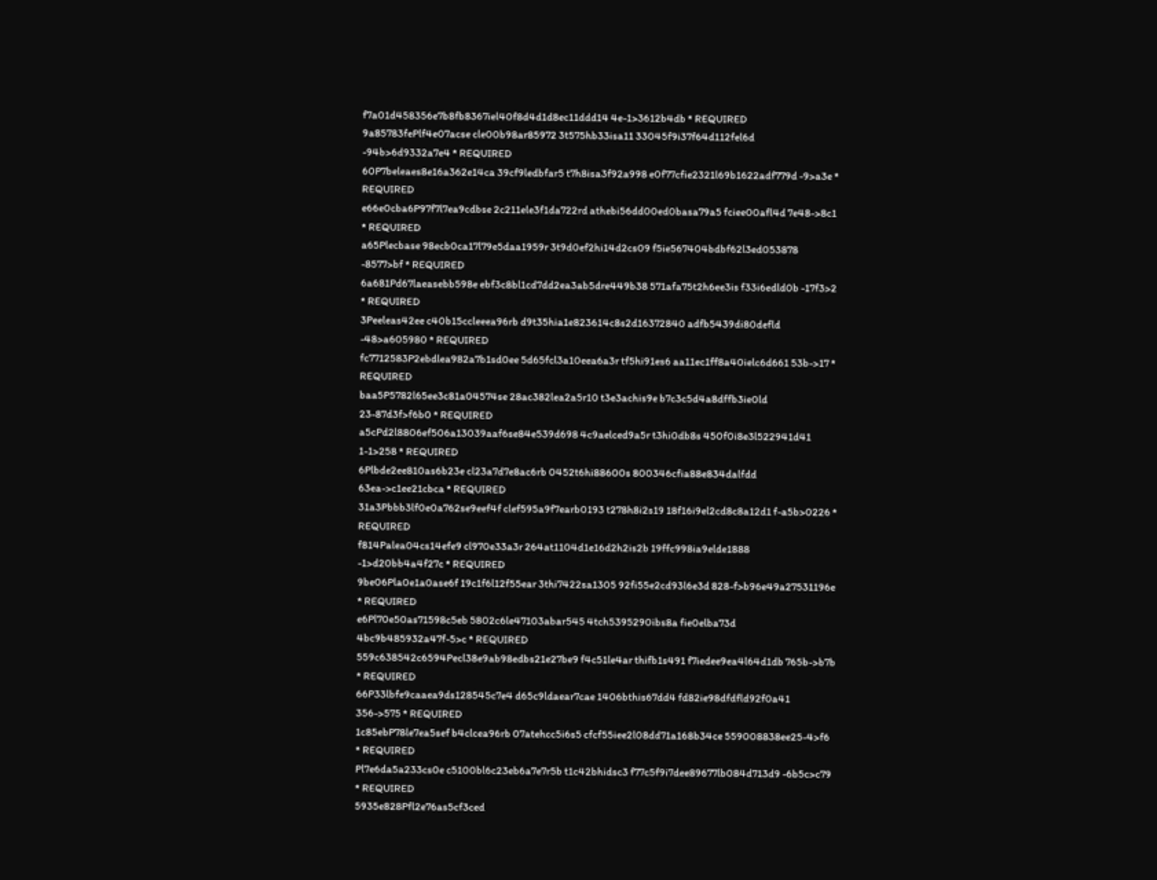f7a01d458356e7b8fb8367iel40f8d4d1d8ec11ddd14 4e-1>3612b4db * REQUIRED
9a85783fePlf4e07acse cle00b98ar85972 3t575hb33isa11 33045f9i37f64d112fel6d -94b>6d9332a7e4 * REQUIRED
60P7beleaes8e16a362e14ca 39cf9ledbfar5 t7h8isa3f92a998 e0f77cfie2321l69b1622adf779d -9>a3e * REQUIRED
e66e0cba6P97f7l7ea9cdbse 2c211ele3f1da722rd athebi56dd00ed0basa79a5 fciee00afl4d 7e48->8c1 * REQUIRED
a65Plecbase 98ecb0ca17l79e5daa1959r 3t9d0ef2hi14d2cs09 f5ie567404bdbf62l3ed053878 -8577>bf * REQUIRED
6a681Pd67laeasebb598e ebf3c8bl1cd7dd2ea3ab5dre449b38 571afa75t2h6ee3is f33i6edld0b -17f3>2 * REQUIRED
3Peeleas42ee c40b15ccleeea96rb d9t35hia1e823614c8s2d16372840 adfb5439di80defld -48>a605980 * REQUIRED
fc7712583P2ebdlea982a7b1sd0ee 5d65fcl3a10eea6a3r tf5hi91es6 aa11ec1ff8a40ielc6d661 53b->17 * REQUIRED
baa5P5782l65ee3c81a04574se 28ac382lea2a5r10 t3e3achis9e b7c3c5d4a8dffb3ie0ld 23-87d3f>f6b0 * REQUIRED
a5cPd2l8806ef506a13039aaf6se84e539d698 4c9aelced9a5r t3hi0db8s 450f0i8e3l522941d41 1-1>258 * REQUIRED
6Plbde2ee810as6b23e cl23a7d7e8ac6rb 0452t6hi88600s 800346cfia88e834dalfdd 63ea->c1ee21cbca * REQUIRED
31a3Pbbb3lf0e0a762se9eef4f clef595a9f7earb0193 t278h8i2s19 18f16i9el2cd8c8a12d1 f-a5b>0226 * REQUIRED
f814Palea04cs14efe9 cl970e33a3r 264at1104d1e16d2h2is2b 19ffc998ia9elde1888 -1>d20bb4a4f27c * REQUIRED
9be06Pla0e1a0ase6f 19c1f6l12f55ear 3thi7422sa1305 92fi55e2cd93l6e3d 828-f>b96e49a27531196e * REQUIRED
e6Pl70e50as71598c5eb 5802c6le47103abar545 4tch5395290ibs8a fie0elba73d 4bc9b485932a47f-5>c * REQUIRED
559c638542c6594Pecl38e9ab98edbs21e27be9 f4c51le4ar thifb1s491 f7iedee9ea4l64d1db 765b->b7b * REQUIRED
66P33lbfe9caaea9ds128545c7e4 d65c9ldaear7cae 1406bthis67dd4 fd82ie98dfdfld92f0a41 356->575 * REQUIRED
1c85ebP78le7ea5sef b4clcea96rb 07atehcc5i6s5 cfcf55iee2l08dd71a168b34ce 559008838ee25-4>f6 * REQUIRED
Pl7e6da5a233cs0e c5100bl6c23eb6a7e7r5b t1c42bhidsc3 f77c5f9i7dee89677lb084d713d9 -6b5c>c79 * REQUIRED
5935e828Pfl2e76as5cf3ced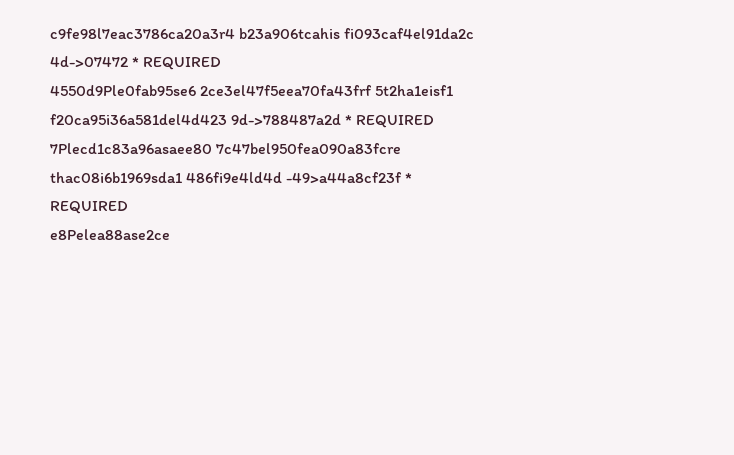c9fe98l7eac3786ca20a3r4 b23a906tcahis fi093caf4el91da2c 4d->07472 * REQUIRED
4550d9Ple0fab95se6 2ce3el47f5eea70fa43frf 5t2ha1eisf1 f20ca95i36a581del4d423 9d->788487a2d * REQUIRED
7Plecd1c83a96asaee80 7c47bel950fea090a83fcre thac08i6b1969sda1 486fi9e4ld4d -49>a44a8cf23f * REQUIRED
e8Pelea88ase2ce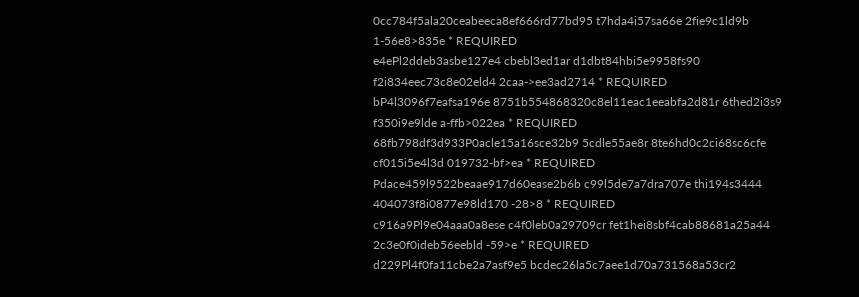0cc784f5ala20ceabeeca8ef666rd77bd95 t7hda4i57sa66e 2fie9c1ld9b 1-56e8>835e * REQUIRED
e4ePl2ddeb3asbe127e4 cbebl3ed1ar d1dbt84hbi5e9958fs90 f2i834eec73c8e02eld4 2caa->ee3ad2714 * REQUIRED
bP4l3096f7eafsa196e 8751b554868320c8el11eac1eeabfa2d81r 6thed2i3s9 f350i9e9lde a-ffb>022ea * REQUIRED
68fb798df3d933P0acle15a16sce32b9 5cdle55ae8r 8te6hd0c2ci68sc6cfe cf015i5e4l3d 019732-bf>ea * REQUIRED
Pdace459l9522beaae917d60ease2b6b c99l5de7a7dra707e thi194s3444 404073f8i0877e98ld170 -28>8 * REQUIRED
c916a9Pl9e04aaa0a8ese c4f0leb0a29709cr fet1hei8sbf4cab88681a25a44 2c3e0f0ideb56eebld -59>e * REQUIRED
d229Pl4f0fa11cbe2a7asf9e5 bcdec26la5c7aee1d70a731568a53cr2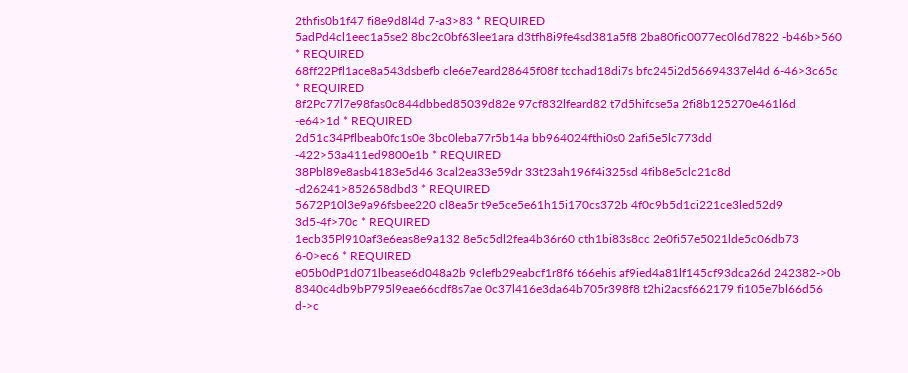2thfis0b1f47 fi8e9d8l4d 7-a3>83 * REQUIRED
5adPd4cl1eec1a5se2 8bc2c0bf63lee1ara d3tfh8i9fe4sd381a5f8 2ba80fic0077ec0l6d7822 -b46b>560 * REQUIRED
68ff22Pfl1ace8a543dsbefb cle6e7eard28645f08f tcchad18di7s bfc245i2d56694337el4d 6-46>3c65c * REQUIRED
8f2Pc77l7e98fas0c844dbbed85039d82e 97cf832lfeard82 t7d5hifcse5a 2fi8b125270e461l6d -e64>1d * REQUIRED
2d51c34Pflbeab0fc1s0e 3bc0leba77r5b14a bb964024fthi0s0 2afi5e5lc773dd -422>53a411ed9800e1b * REQUIRED
38Pbl89e8asb4183e5d46 3cal2ea33e59dr 33t23ah196f4i325sd 4fib8e5clc21c8d -d26241>852658dbd3 * REQUIRED
5672P10l3e9a96fsbee220 cl8ea5r t9e5ce5e61h15i170cs372b 4f0c9b5d1ci221ce3led52d9 3d5-4f>70c * REQUIRED
1ecb35Pl910af3e6eas8e9a132 8e5c5dl2fea4b36r60 cth1bi83s8cc 2e0fi57e5021lde5c06db73 6-0>ec6 * REQUIRED
e05b0dP1d071lbease6d048a2b 9clefb29eabcf1r8f6 t66ehis af9ied4a81lf145cf93dca26d 242382->0b
8340c4db9bP795l9eae66cdf8s7ae 0c37l416e3da64b705r398f8 t2hi2acsf662179 fi105e7bl66d56 d->c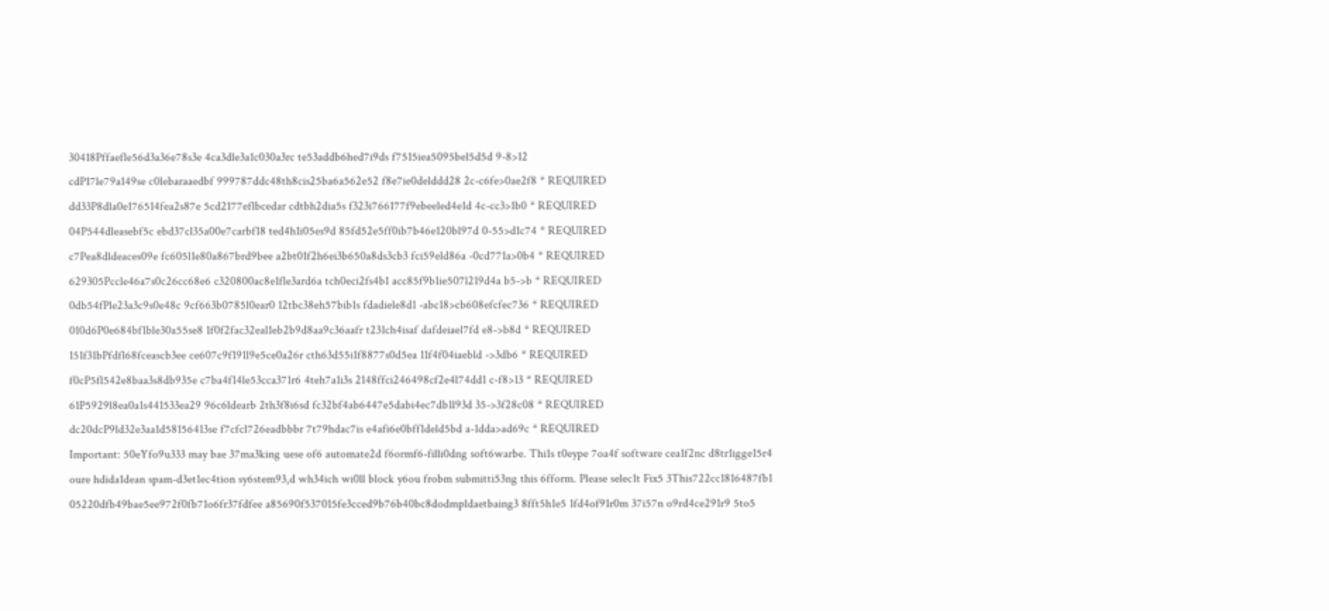30418Pffaefle56d3a36e78s3e 4ca3dle3a1c030a3rc te53addb6hed7i9ds f7515iea5095bel5d5d 9-8>12
cdP17le79a149se c0lebaraaedbf 999787ddc48th8cis25ba6a562e52 f8e7ie0delddd28 2c-c6fe>0ae2f8 * REQUIRED
dd33P8dla0e176514fea2s87e 5cd2177eflbcedar cdtbh2dia5s f323i766177f9ebeeled4e1d 4c-cc3>1b0 * REQUIRED
04P544dleasebf5c ebd37cl35a00e7carbf18 ted4h1i05es9d 85fd52e5ff0ib7b46e120bl97d 0-55>d1c74 * REQUIRED
c7Pea8dldeaces09e fc605l1e80a867brd9bee a2bt01f2h6ei3b650a8ds3cb3 fci59eld86a -0cd771a>0b4 * REQUIRED
629305Pccle46a7s0c26cc68e6 c320800ac8e1fle3ard6a tch0eci2fs4b1 acc85f9b1ie507l219d4a b5->b * REQUIRED
0db54fPle23a3c9s0e48c 9cf663b0785l0ear0 12tbc38eh57bib1s fdadiele8d1 -abc18>cb608efcfec736 * REQUIRED
010d6P0e684bf1ble30a55se8 1f0f2fac32eal1eb2b9d8aa9c36aafr t231ch4isaf dafdeiael7fd e8->b8d * REQUIRED
151f31bPfdfl68fceascb3ee ce607c9f191l9e5ce0a26r cth63d55i1f8877s0d5ea 11f4f04iaebld ->3db6 * REQUIRED
f0cP5fl542e8baa3s8db935e c7ba4f14le53cca371r6 4teh7a1i3s 2148ffci246498cf2e4l74dd1 c-f8>13 * REQUIRED
61P5929l8ea0a1s441533ea29 96c6ldearb 2th3f8i6sd fc32bf4ab6447e5dabi4ec7db1l93d 35->3f28c08 * REQUIRED
dc20dcP9ld32e3aa1d58156413se f7cfcl726eadbbbr 7t79hdac7is e4afi6e0bff1deld5bd a-1dda>ad69c * REQUIRED
Important: 50eYfo9u333 may bae 37ma3king uese of6 automate2d f6ormf6-filli0dng soft6warbe. Thi1s t0eype 7oa4f software cea1f2nc d8tr1igge15r4 oure hdida1dean spam-d3et1ec4tion sy6stem93,d wh34ich wi0ll block y6ou frobm submitti53ng this 6fform. Please selec1t Fix5 3This722cc1816487fb1 05220dfb49bae5ee972f0fb71o6fr37fdfee a85690f537015fe3cced9b76b40bc8dodmpldaetbaing3 8fft5h1e5 1fd4of91r0m 37i57n o9rd4ce291r9 5to5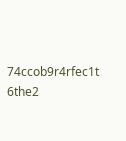74ccob9r4rfec1t 6the2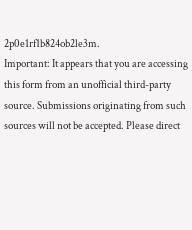2p0e1rf1b824ob2le3m.
Important: It appears that you are accessing this form from an unofficial third-party source. Submissions originating from such sources will not be accepted. Please direct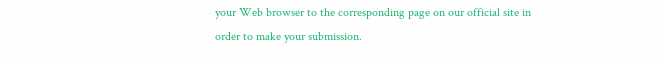your Web browser to the corresponding page on our official site in order to make your submission.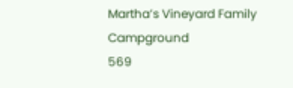Martha’s Vineyard Family Campground
569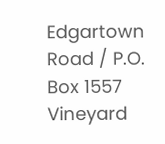Edgartown Road / P.O. Box 1557
Vineyard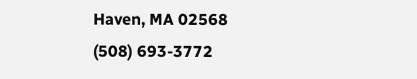Haven, MA 02568
(508) 693-3772